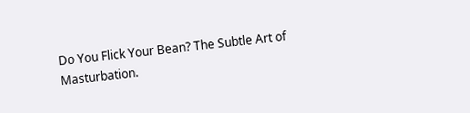Do You Flick Your Bean? The Subtle Art of Masturbation.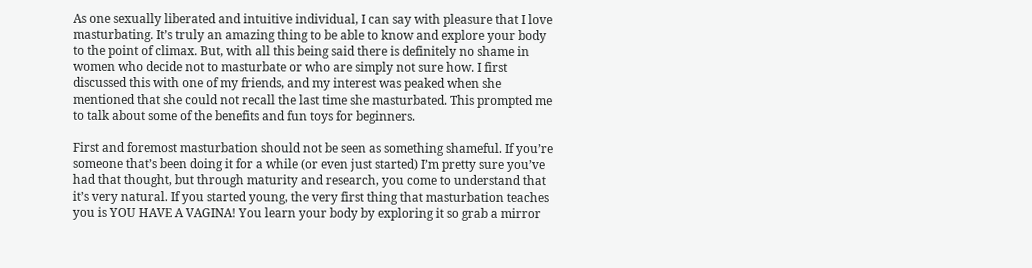As one sexually liberated and intuitive individual, I can say with pleasure that I love masturbating. It’s truly an amazing thing to be able to know and explore your body to the point of climax. But, with all this being said there is definitely no shame in women who decide not to masturbate or who are simply not sure how. I first discussed this with one of my friends, and my interest was peaked when she mentioned that she could not recall the last time she masturbated. This prompted me to talk about some of the benefits and fun toys for beginners.

First and foremost masturbation should not be seen as something shameful. If you’re someone that’s been doing it for a while (or even just started) I’m pretty sure you’ve had that thought, but through maturity and research, you come to understand that it’s very natural. If you started young, the very first thing that masturbation teaches you is YOU HAVE A VAGINA! You learn your body by exploring it so grab a mirror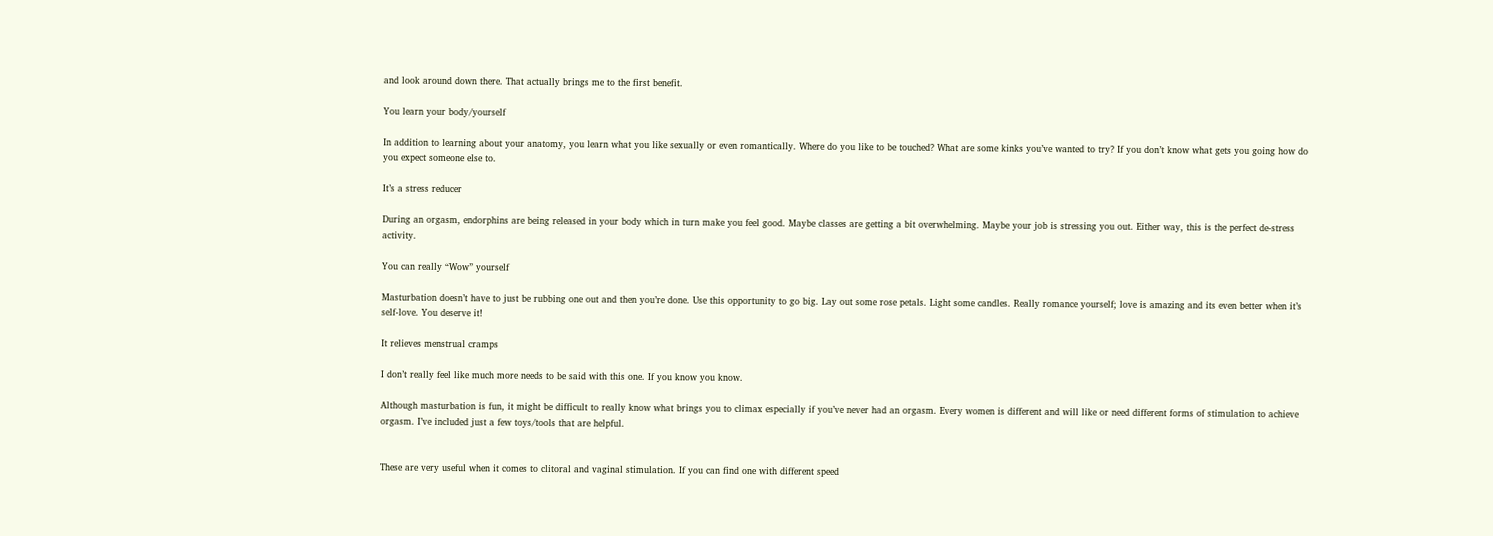and look around down there. That actually brings me to the first benefit.

You learn your body/yourself

In addition to learning about your anatomy, you learn what you like sexually or even romantically. Where do you like to be touched? What are some kinks you’ve wanted to try? If you don’t know what gets you going how do you expect someone else to.

It’s a stress reducer

During an orgasm, endorphins are being released in your body which in turn make you feel good. Maybe classes are getting a bit overwhelming. Maybe your job is stressing you out. Either way, this is the perfect de-stress activity.

You can really “Wow” yourself

Masturbation doesn’t have to just be rubbing one out and then you’re done. Use this opportunity to go big. Lay out some rose petals. Light some candles. Really romance yourself; love is amazing and its even better when it’s self-love. You deserve it!

It relieves menstrual cramps

I don’t really feel like much more needs to be said with this one. If you know you know.

Although masturbation is fun, it might be difficult to really know what brings you to climax especially if you’ve never had an orgasm. Every women is different and will like or need different forms of stimulation to achieve orgasm. I’ve included just a few toys/tools that are helpful.


These are very useful when it comes to clitoral and vaginal stimulation. If you can find one with different speed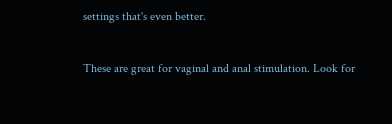settings that's even better.


These are great for vaginal and anal stimulation. Look for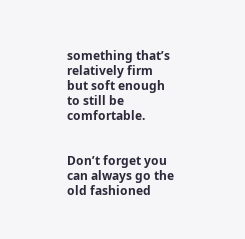something that’s relatively firm but soft enough to still be comfortable.


Don’t forget you can always go the old fashioned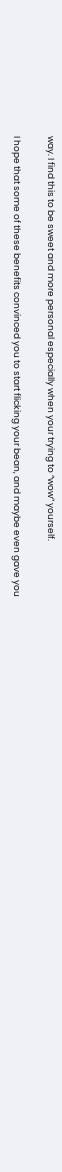way. I find this to be sweet and more personal especially when your trying to “wow” yourself.

I hope that some of these benefits convinced you to start flicking your bean, and maybe even gave you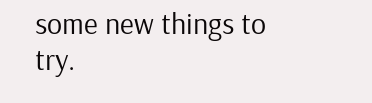some new things to try.